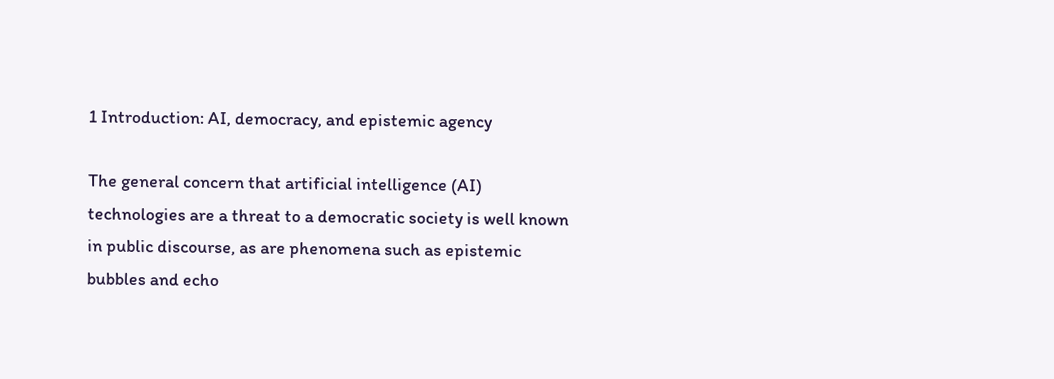1 Introduction: AI, democracy, and epistemic agency

The general concern that artificial intelligence (AI) technologies are a threat to a democratic society is well known in public discourse, as are phenomena such as epistemic bubbles and echo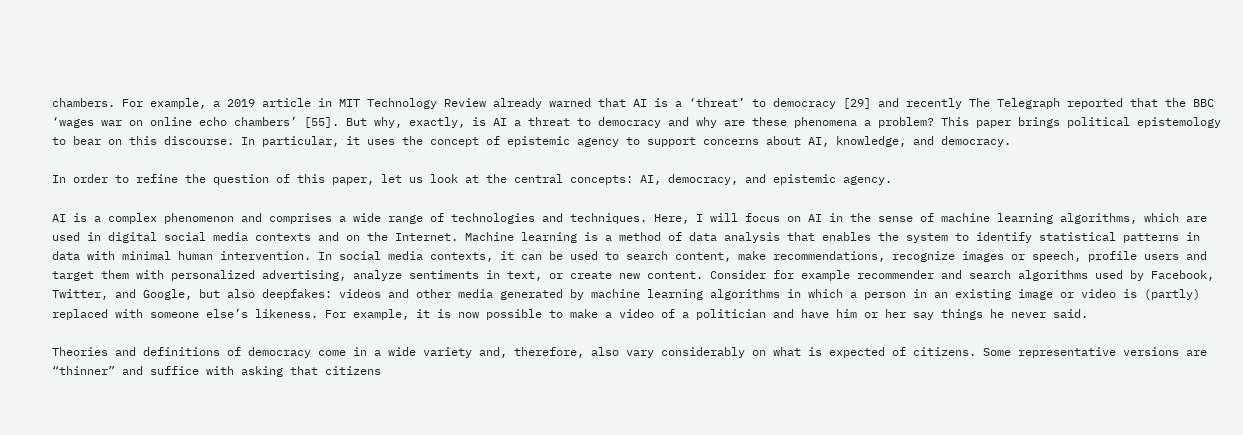chambers. For example, a 2019 article in MIT Technology Review already warned that AI is a ‘threat’ to democracy [29] and recently The Telegraph reported that the BBC ‘wages war on online echo chambers’ [55]. But why, exactly, is AI a threat to democracy and why are these phenomena a problem? This paper brings political epistemology to bear on this discourse. In particular, it uses the concept of epistemic agency to support concerns about AI, knowledge, and democracy.

In order to refine the question of this paper, let us look at the central concepts: AI, democracy, and epistemic agency.

AI is a complex phenomenon and comprises a wide range of technologies and techniques. Here, I will focus on AI in the sense of machine learning algorithms, which are used in digital social media contexts and on the Internet. Machine learning is a method of data analysis that enables the system to identify statistical patterns in data with minimal human intervention. In social media contexts, it can be used to search content, make recommendations, recognize images or speech, profile users and target them with personalized advertising, analyze sentiments in text, or create new content. Consider for example recommender and search algorithms used by Facebook, Twitter, and Google, but also deepfakes: videos and other media generated by machine learning algorithms in which a person in an existing image or video is (partly) replaced with someone else’s likeness. For example, it is now possible to make a video of a politician and have him or her say things he never said.

Theories and definitions of democracy come in a wide variety and, therefore, also vary considerably on what is expected of citizens. Some representative versions are “thinner” and suffice with asking that citizens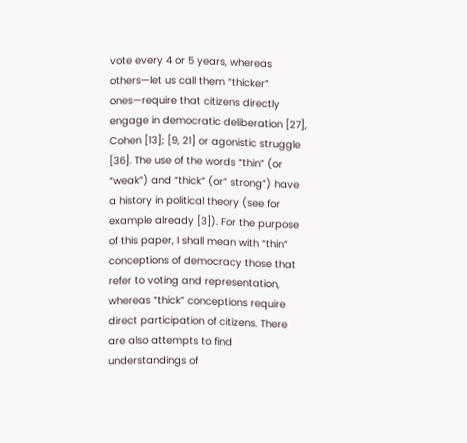vote every 4 or 5 years, whereas others—let us call them “thicker” ones—require that citizens directly engage in democratic deliberation [27], Cohen [13]; [9, 21] or agonistic struggle [36]. The use of the words “thin” (or “weak”) and “thick” (or” strong”) have a history in political theory (see for example already [3]). For the purpose of this paper, I shall mean with “thin” conceptions of democracy those that refer to voting and representation, whereas “thick” conceptions require direct participation of citizens. There are also attempts to find understandings of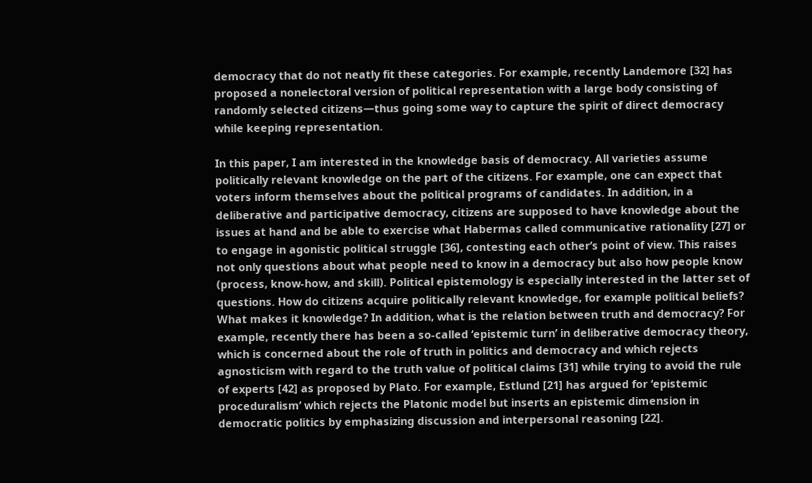democracy that do not neatly fit these categories. For example, recently Landemore [32] has proposed a nonelectoral version of political representation with a large body consisting of randomly selected citizens—thus going some way to capture the spirit of direct democracy while keeping representation.

In this paper, I am interested in the knowledge basis of democracy. All varieties assume politically relevant knowledge on the part of the citizens. For example, one can expect that voters inform themselves about the political programs of candidates. In addition, in a deliberative and participative democracy, citizens are supposed to have knowledge about the issues at hand and be able to exercise what Habermas called communicative rationality [27] or to engage in agonistic political struggle [36], contesting each other’s point of view. This raises not only questions about what people need to know in a democracy but also how people know (process, know-how, and skill). Political epistemology is especially interested in the latter set of questions. How do citizens acquire politically relevant knowledge, for example political beliefs? What makes it knowledge? In addition, what is the relation between truth and democracy? For example, recently there has been a so-called ‘epistemic turn’ in deliberative democracy theory, which is concerned about the role of truth in politics and democracy and which rejects agnosticism with regard to the truth value of political claims [31] while trying to avoid the rule of experts [42] as proposed by Plato. For example, Estlund [21] has argued for ‘epistemic proceduralism’ which rejects the Platonic model but inserts an epistemic dimension in democratic politics by emphasizing discussion and interpersonal reasoning [22].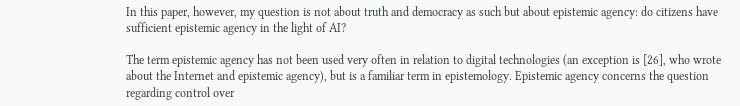In this paper, however, my question is not about truth and democracy as such but about epistemic agency: do citizens have sufficient epistemic agency in the light of AI?

The term epistemic agency has not been used very often in relation to digital technologies (an exception is [26], who wrote about the Internet and epistemic agency), but is a familiar term in epistemology. Epistemic agency concerns the question regarding control over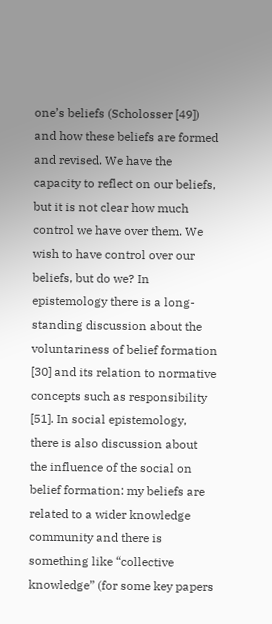one’s beliefs (Scholosser [49]) and how these beliefs are formed and revised. We have the capacity to reflect on our beliefs, but it is not clear how much control we have over them. We wish to have control over our beliefs, but do we? In epistemology there is a long-standing discussion about the voluntariness of belief formation [30] and its relation to normative concepts such as responsibility [51]. In social epistemology, there is also discussion about the influence of the social on belief formation: my beliefs are related to a wider knowledge community and there is something like “collective knowledge” (for some key papers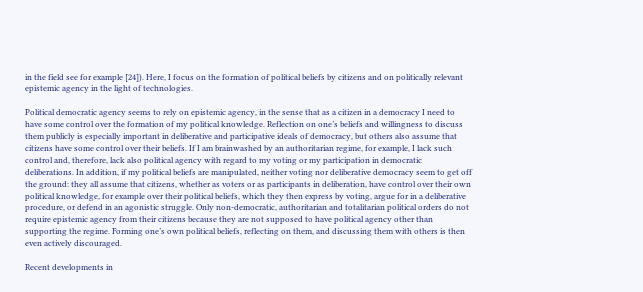in the field see for example [24]). Here, I focus on the formation of political beliefs by citizens and on politically relevant epistemic agency in the light of technologies.

Political democratic agency seems to rely on epistemic agency, in the sense that as a citizen in a democracy I need to have some control over the formation of my political knowledge. Reflection on one’s beliefs and willingness to discuss them publicly is especially important in deliberative and participative ideals of democracy, but others also assume that citizens have some control over their beliefs. If I am brainwashed by an authoritarian regime, for example, I lack such control and, therefore, lack also political agency with regard to my voting or my participation in democratic deliberations. In addition, if my political beliefs are manipulated, neither voting nor deliberative democracy seem to get off the ground: they all assume that citizens, whether as voters or as participants in deliberation, have control over their own political knowledge, for example over their political beliefs, which they then express by voting, argue for in a deliberative procedure, or defend in an agonistic struggle. Only non-democratic, authoritarian and totalitarian political orders do not require epistemic agency from their citizens because they are not supposed to have political agency other than supporting the regime. Forming one’s own political beliefs, reflecting on them, and discussing them with others is then even actively discouraged.

Recent developments in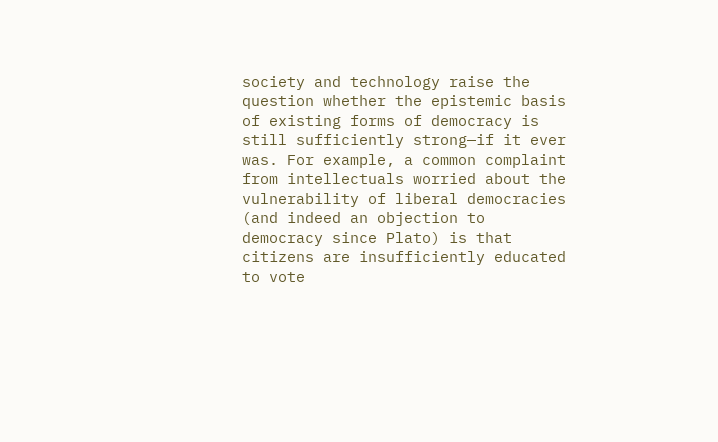society and technology raise the question whether the epistemic basis of existing forms of democracy is still sufficiently strong—if it ever was. For example, a common complaint from intellectuals worried about the vulnerability of liberal democracies (and indeed an objection to democracy since Plato) is that citizens are insufficiently educated to vote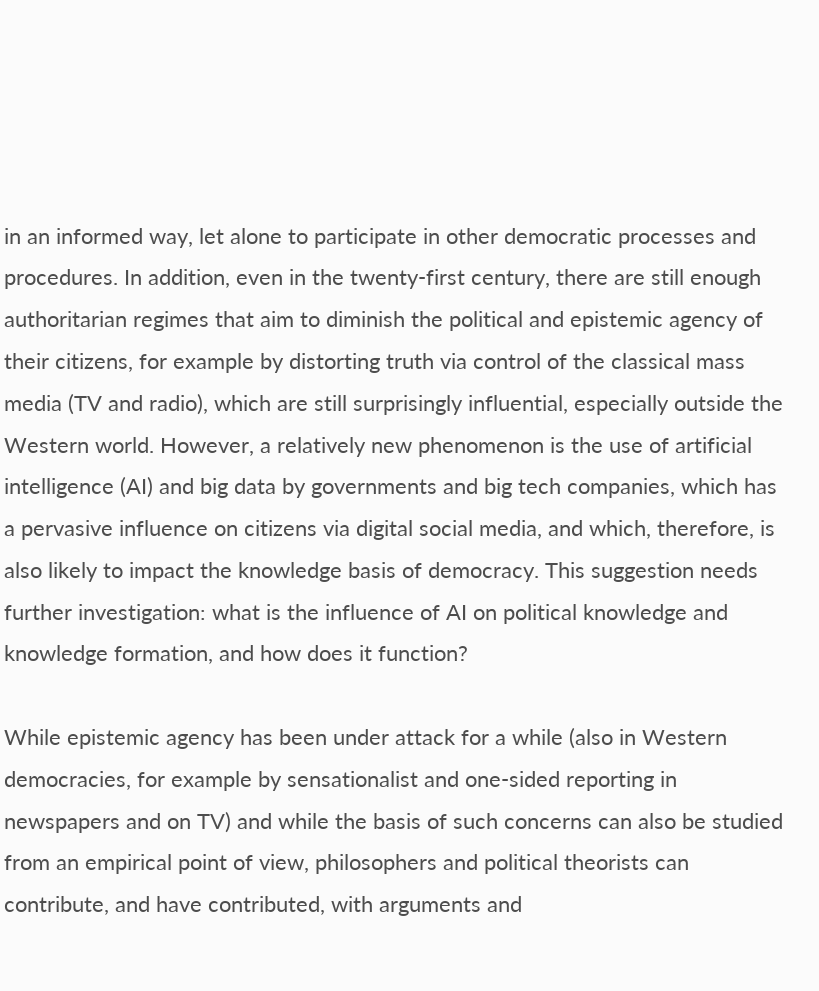in an informed way, let alone to participate in other democratic processes and procedures. In addition, even in the twenty-first century, there are still enough authoritarian regimes that aim to diminish the political and epistemic agency of their citizens, for example by distorting truth via control of the classical mass media (TV and radio), which are still surprisingly influential, especially outside the Western world. However, a relatively new phenomenon is the use of artificial intelligence (AI) and big data by governments and big tech companies, which has a pervasive influence on citizens via digital social media, and which, therefore, is also likely to impact the knowledge basis of democracy. This suggestion needs further investigation: what is the influence of AI on political knowledge and knowledge formation, and how does it function?

While epistemic agency has been under attack for a while (also in Western democracies, for example by sensationalist and one-sided reporting in newspapers and on TV) and while the basis of such concerns can also be studied from an empirical point of view, philosophers and political theorists can contribute, and have contributed, with arguments and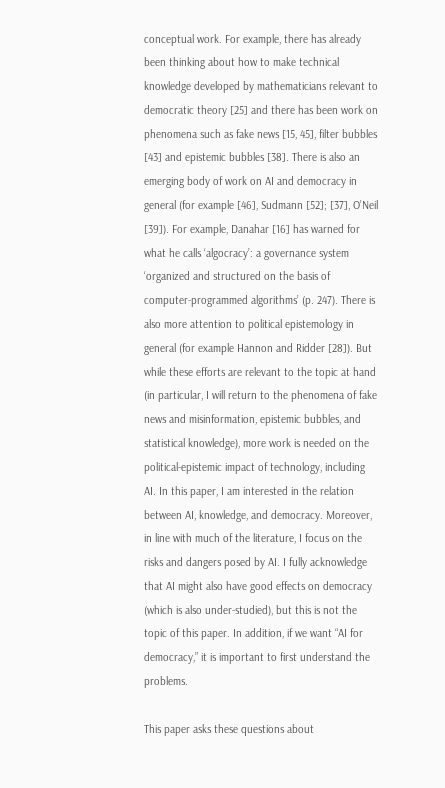conceptual work. For example, there has already been thinking about how to make technical knowledge developed by mathematicians relevant to democratic theory [25] and there has been work on phenomena such as fake news [15, 45], filter bubbles [43] and epistemic bubbles [38]. There is also an emerging body of work on AI and democracy in general (for example [46], Sudmann [52]; [37], O’Neil [39]). For example, Danahar [16] has warned for what he calls ‘algocracy’: a governance system ‘organized and structured on the basis of computer-programmed algorithms’ (p. 247). There is also more attention to political epistemology in general (for example Hannon and Ridder [28]). But while these efforts are relevant to the topic at hand (in particular, I will return to the phenomena of fake news and misinformation, epistemic bubbles, and statistical knowledge), more work is needed on the political-epistemic impact of technology, including AI. In this paper, I am interested in the relation between AI, knowledge, and democracy. Moreover, in line with much of the literature, I focus on the risks and dangers posed by AI. I fully acknowledge that AI might also have good effects on democracy (which is also under-studied), but this is not the topic of this paper. In addition, if we want “AI for democracy,” it is important to first understand the problems.

This paper asks these questions about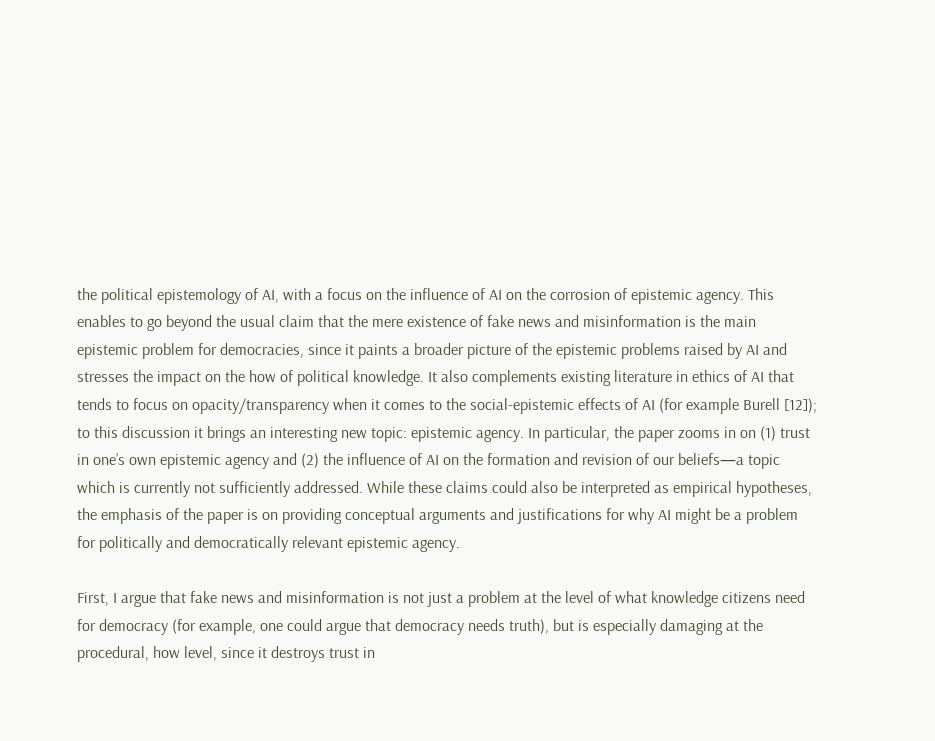the political epistemology of AI, with a focus on the influence of AI on the corrosion of epistemic agency. This enables to go beyond the usual claim that the mere existence of fake news and misinformation is the main epistemic problem for democracies, since it paints a broader picture of the epistemic problems raised by AI and stresses the impact on the how of political knowledge. It also complements existing literature in ethics of AI that tends to focus on opacity/transparency when it comes to the social-epistemic effects of AI (for example Burell [12]); to this discussion it brings an interesting new topic: epistemic agency. In particular, the paper zooms in on (1) trust in one’s own epistemic agency and (2) the influence of AI on the formation and revision of our beliefs—a topic which is currently not sufficiently addressed. While these claims could also be interpreted as empirical hypotheses, the emphasis of the paper is on providing conceptual arguments and justifications for why AI might be a problem for politically and democratically relevant epistemic agency.

First, I argue that fake news and misinformation is not just a problem at the level of what knowledge citizens need for democracy (for example, one could argue that democracy needs truth), but is especially damaging at the procedural, how level, since it destroys trust in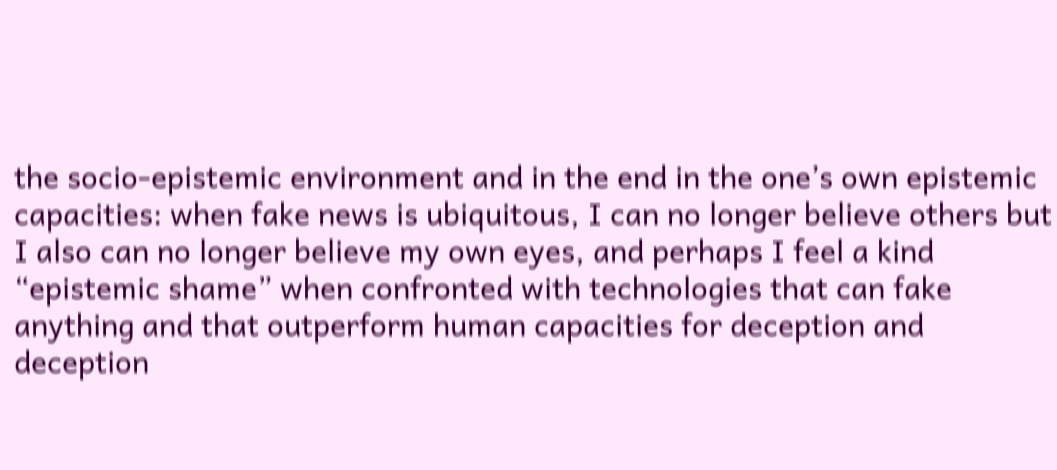the socio-epistemic environment and in the end in the one’s own epistemic capacities: when fake news is ubiquitous, I can no longer believe others but I also can no longer believe my own eyes, and perhaps I feel a kind “epistemic shame” when confronted with technologies that can fake anything and that outperform human capacities for deception and deception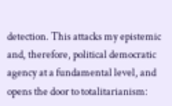detection. This attacks my epistemic and, therefore, political democratic agency at a fundamental level, and opens the door to totalitarianism: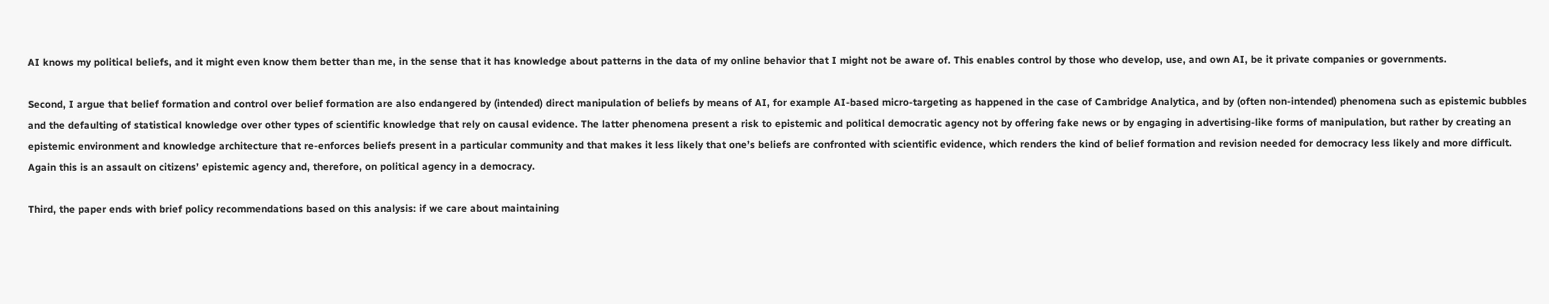AI knows my political beliefs, and it might even know them better than me, in the sense that it has knowledge about patterns in the data of my online behavior that I might not be aware of. This enables control by those who develop, use, and own AI, be it private companies or governments.

Second, I argue that belief formation and control over belief formation are also endangered by (intended) direct manipulation of beliefs by means of AI, for example AI-based micro-targeting as happened in the case of Cambridge Analytica, and by (often non-intended) phenomena such as epistemic bubbles and the defaulting of statistical knowledge over other types of scientific knowledge that rely on causal evidence. The latter phenomena present a risk to epistemic and political democratic agency not by offering fake news or by engaging in advertising-like forms of manipulation, but rather by creating an epistemic environment and knowledge architecture that re-enforces beliefs present in a particular community and that makes it less likely that one’s beliefs are confronted with scientific evidence, which renders the kind of belief formation and revision needed for democracy less likely and more difficult. Again this is an assault on citizens’ epistemic agency and, therefore, on political agency in a democracy.

Third, the paper ends with brief policy recommendations based on this analysis: if we care about maintaining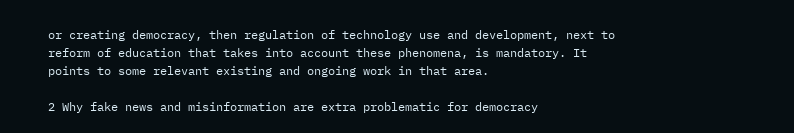or creating democracy, then regulation of technology use and development, next to reform of education that takes into account these phenomena, is mandatory. It points to some relevant existing and ongoing work in that area.

2 Why fake news and misinformation are extra problematic for democracy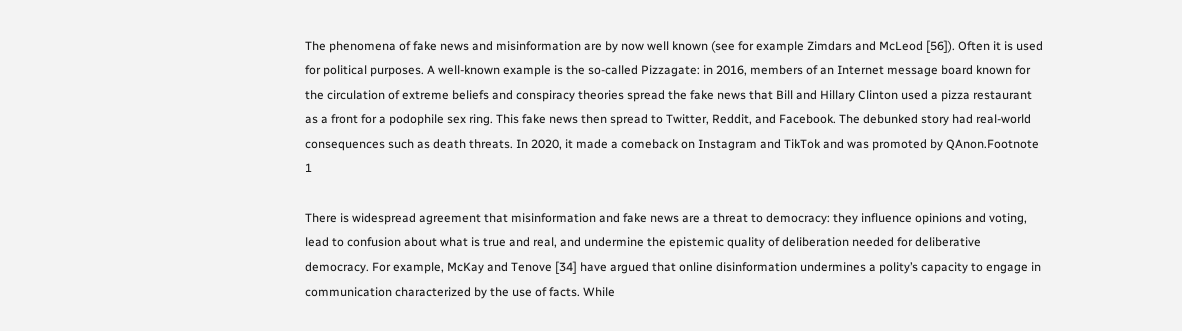The phenomena of fake news and misinformation are by now well known (see for example Zimdars and McLeod [56]). Often it is used for political purposes. A well-known example is the so-called Pizzagate: in 2016, members of an Internet message board known for the circulation of extreme beliefs and conspiracy theories spread the fake news that Bill and Hillary Clinton used a pizza restaurant as a front for a podophile sex ring. This fake news then spread to Twitter, Reddit, and Facebook. The debunked story had real-world consequences such as death threats. In 2020, it made a comeback on Instagram and TikTok and was promoted by QAnon.Footnote 1

There is widespread agreement that misinformation and fake news are a threat to democracy: they influence opinions and voting, lead to confusion about what is true and real, and undermine the epistemic quality of deliberation needed for deliberative democracy. For example, McKay and Tenove [34] have argued that online disinformation undermines a polity’s capacity to engage in communication characterized by the use of facts. While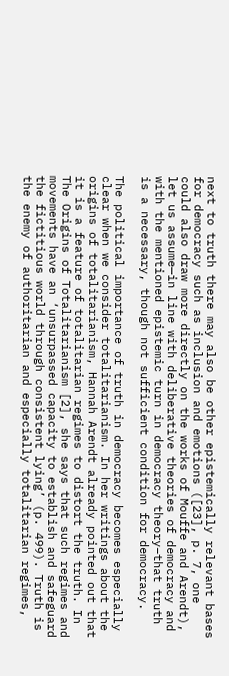next to truth there may also be other epistemically relevant bases for democracy such as inclusion and emotions ([23], p. 7, one could also draw more directly on the works of Mouffe and Arendt), let us assume—in line with deliberative theories of democracy and with the mentioned epistemic turn in democracy theory–that truth is a necessary, though not sufficient condition for democracy.

The political importance of truth in democracy becomes especially clear when we consider totalitarianism. In her writings about the origins of totalitarianism, Hannah Arendt already pointed out that it is a feature of totalitarian regimes to distort the truth. In The Origins of Totalitarianism [2], she says that such regimes and movements have an ‘unsurpassed capacity to establish and safeguard the fictitious world through consistent lying’ (p. 499). Truth is the enemy of authoritarian and especially totalitarian regimes,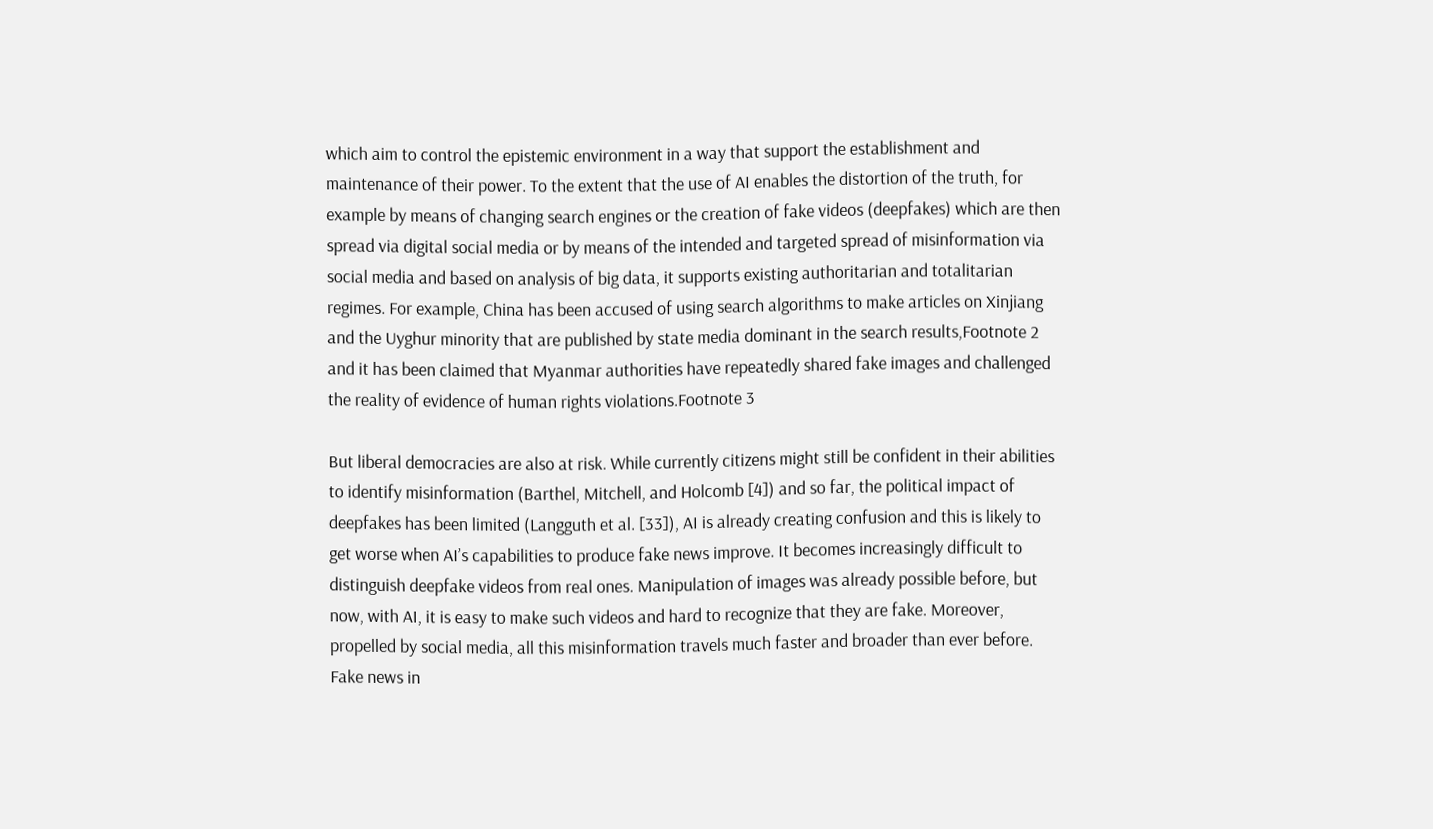which aim to control the epistemic environment in a way that support the establishment and maintenance of their power. To the extent that the use of AI enables the distortion of the truth, for example by means of changing search engines or the creation of fake videos (deepfakes) which are then spread via digital social media or by means of the intended and targeted spread of misinformation via social media and based on analysis of big data, it supports existing authoritarian and totalitarian regimes. For example, China has been accused of using search algorithms to make articles on Xinjiang and the Uyghur minority that are published by state media dominant in the search results,Footnote 2 and it has been claimed that Myanmar authorities have repeatedly shared fake images and challenged the reality of evidence of human rights violations.Footnote 3

But liberal democracies are also at risk. While currently citizens might still be confident in their abilities to identify misinformation (Barthel, Mitchell, and Holcomb [4]) and so far, the political impact of deepfakes has been limited (Langguth et al. [33]), AI is already creating confusion and this is likely to get worse when AI’s capabilities to produce fake news improve. It becomes increasingly difficult to distinguish deepfake videos from real ones. Manipulation of images was already possible before, but now, with AI, it is easy to make such videos and hard to recognize that they are fake. Moreover, propelled by social media, all this misinformation travels much faster and broader than ever before. Fake news in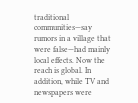traditional communities—say rumors in a village that were false—had mainly local effects. Now the reach is global. In addition, while TV and newspapers were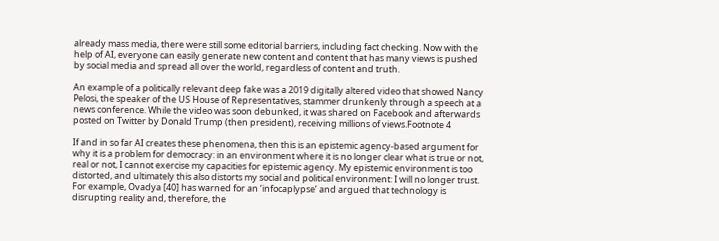already mass media, there were still some editorial barriers, including fact checking. Now with the help of AI, everyone can easily generate new content and content that has many views is pushed by social media and spread all over the world, regardless of content and truth.

An example of a politically relevant deep fake was a 2019 digitally altered video that showed Nancy Pelosi, the speaker of the US House of Representatives, stammer drunkenly through a speech at a news conference. While the video was soon debunked, it was shared on Facebook and afterwards posted on Twitter by Donald Trump (then president), receiving millions of views.Footnote 4

If and in so far AI creates these phenomena, then this is an epistemic agency-based argument for why it is a problem for democracy: in an environment where it is no longer clear what is true or not, real or not, I cannot exercise my capacities for epistemic agency. My epistemic environment is too distorted, and ultimately this also distorts my social and political environment: I will no longer trust. For example, Ovadya [40] has warned for an ‘infocaplypse’ and argued that technology is disrupting reality and, therefore, the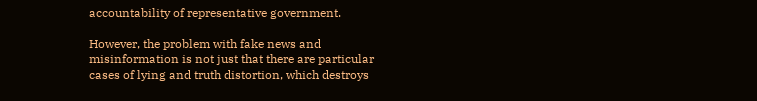accountability of representative government.

However, the problem with fake news and misinformation is not just that there are particular cases of lying and truth distortion, which destroys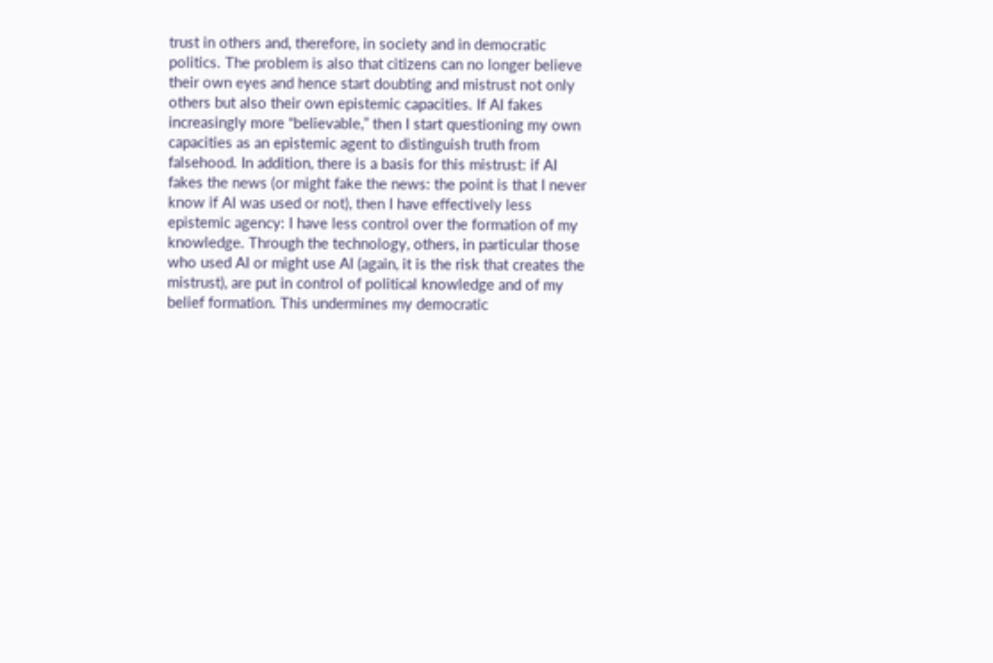trust in others and, therefore, in society and in democratic politics. The problem is also that citizens can no longer believe their own eyes and hence start doubting and mistrust not only others but also their own epistemic capacities. If AI fakes increasingly more “believable,” then I start questioning my own capacities as an epistemic agent to distinguish truth from falsehood. In addition, there is a basis for this mistrust: if AI fakes the news (or might fake the news: the point is that I never know if AI was used or not), then I have effectively less epistemic agency: I have less control over the formation of my knowledge. Through the technology, others, in particular those who used AI or might use AI (again, it is the risk that creates the mistrust), are put in control of political knowledge and of my belief formation. This undermines my democratic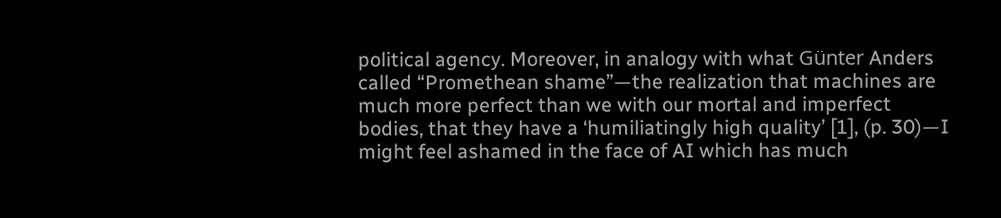political agency. Moreover, in analogy with what Günter Anders called “Promethean shame”—the realization that machines are much more perfect than we with our mortal and imperfect bodies, that they have a ‘humiliatingly high quality’ [1], (p. 30)—I might feel ashamed in the face of AI which has much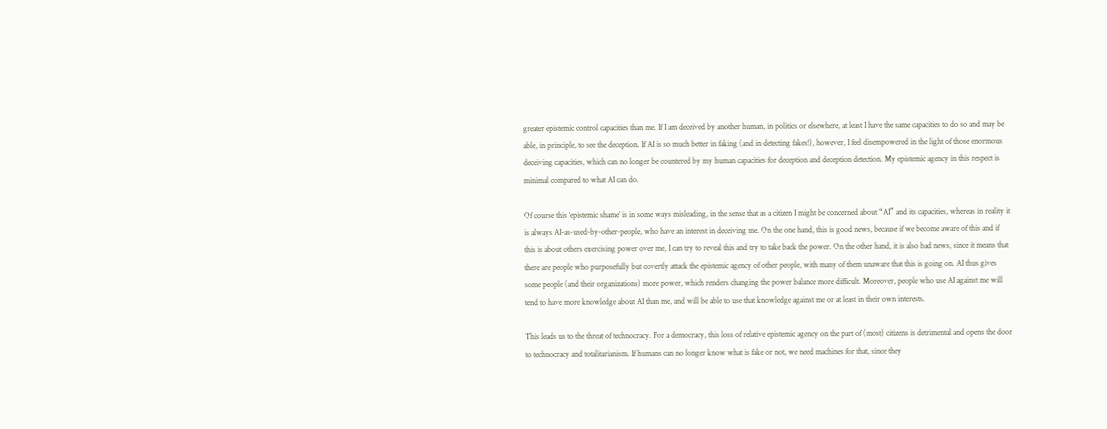greater epistemic control capacities than me. If I am deceived by another human, in politics or elsewhere, at least I have the same capacities to do so and may be able, in principle, to see the deception. If AI is so much better in faking (and in detecting fakes!), however, I feel disempowered in the light of those enormous deceiving capacities, which can no longer be countered by my human capacities for deception and deception detection. My epistemic agency in this respect is minimal compared to what AI can do.

Of course this ‘epistemic shame’ is in some ways misleading, in the sense that as a citizen I might be concerned about “AI” and its capacities, whereas in reality it is always AI-as-used-by-other-people, who have an interest in deceiving me. On the one hand, this is good news, because if we become aware of this and if this is about others exercising power over me, I can try to reveal this and try to take back the power. On the other hand, it is also bad news, since it means that there are people who purposefully but covertly attack the epistemic agency of other people, with many of them unaware that this is going on. AI thus gives some people (and their organizations) more power, which renders changing the power balance more difficult. Moreover, people who use AI against me will tend to have more knowledge about AI than me, and will be able to use that knowledge against me or at least in their own interests.

This leads us to the threat of technocracy. For a democracy, this loss of relative epistemic agency on the part of (most) citizens is detrimental and opens the door to technocracy and totalitarianism. If humans can no longer know what is fake or not, we need machines for that, since they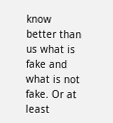know better than us what is fake and what is not fake. Or at least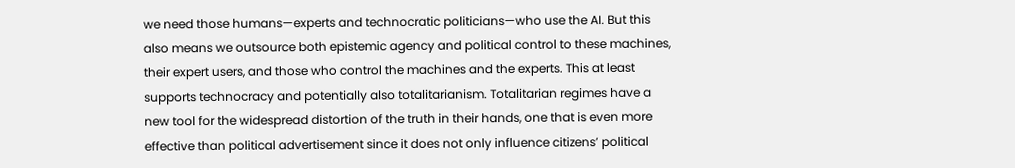we need those humans—experts and technocratic politicians—who use the AI. But this also means we outsource both epistemic agency and political control to these machines, their expert users, and those who control the machines and the experts. This at least supports technocracy and potentially also totalitarianism. Totalitarian regimes have a new tool for the widespread distortion of the truth in their hands, one that is even more effective than political advertisement since it does not only influence citizens’ political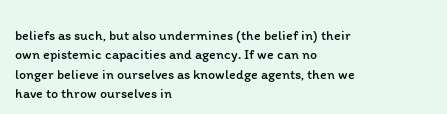beliefs as such, but also undermines (the belief in) their own epistemic capacities and agency. If we can no longer believe in ourselves as knowledge agents, then we have to throw ourselves in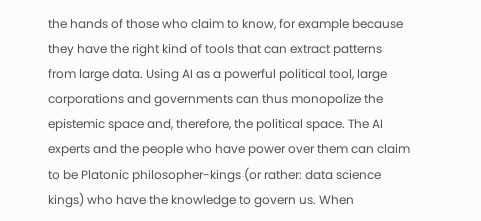the hands of those who claim to know, for example because they have the right kind of tools that can extract patterns from large data. Using AI as a powerful political tool, large corporations and governments can thus monopolize the epistemic space and, therefore, the political space. The AI experts and the people who have power over them can claim to be Platonic philosopher-kings (or rather: data science kings) who have the knowledge to govern us. When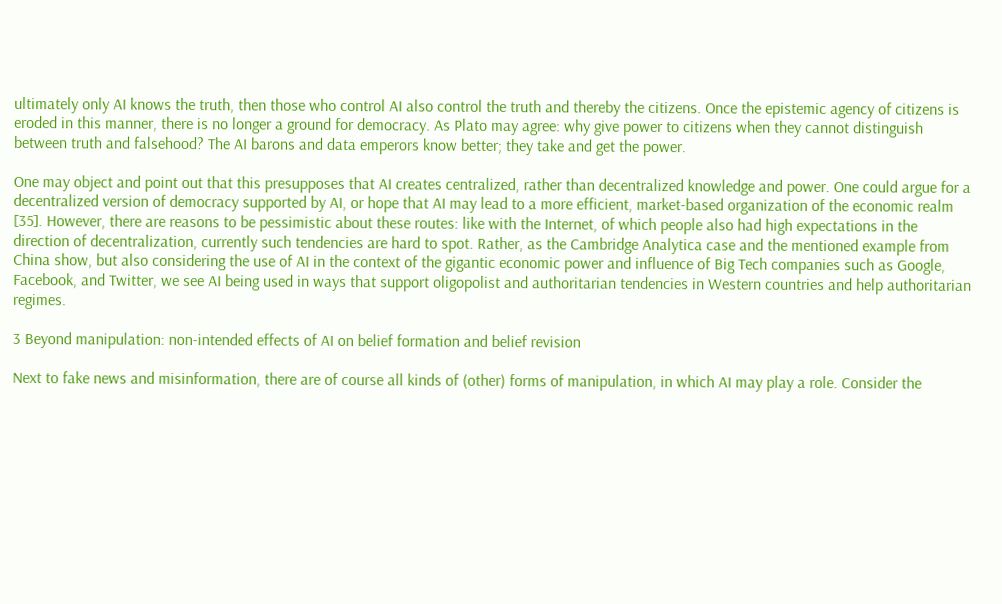ultimately only AI knows the truth, then those who control AI also control the truth and thereby the citizens. Once the epistemic agency of citizens is eroded in this manner, there is no longer a ground for democracy. As Plato may agree: why give power to citizens when they cannot distinguish between truth and falsehood? The AI barons and data emperors know better; they take and get the power.

One may object and point out that this presupposes that AI creates centralized, rather than decentralized knowledge and power. One could argue for a decentralized version of democracy supported by AI, or hope that AI may lead to a more efficient, market-based organization of the economic realm [35]. However, there are reasons to be pessimistic about these routes: like with the Internet, of which people also had high expectations in the direction of decentralization, currently such tendencies are hard to spot. Rather, as the Cambridge Analytica case and the mentioned example from China show, but also considering the use of AI in the context of the gigantic economic power and influence of Big Tech companies such as Google, Facebook, and Twitter, we see AI being used in ways that support oligopolist and authoritarian tendencies in Western countries and help authoritarian regimes.

3 Beyond manipulation: non-intended effects of AI on belief formation and belief revision

Next to fake news and misinformation, there are of course all kinds of (other) forms of manipulation, in which AI may play a role. Consider the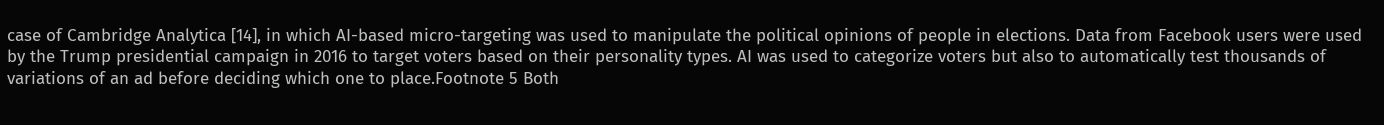case of Cambridge Analytica [14], in which AI-based micro-targeting was used to manipulate the political opinions of people in elections. Data from Facebook users were used by the Trump presidential campaign in 2016 to target voters based on their personality types. AI was used to categorize voters but also to automatically test thousands of variations of an ad before deciding which one to place.Footnote 5 Both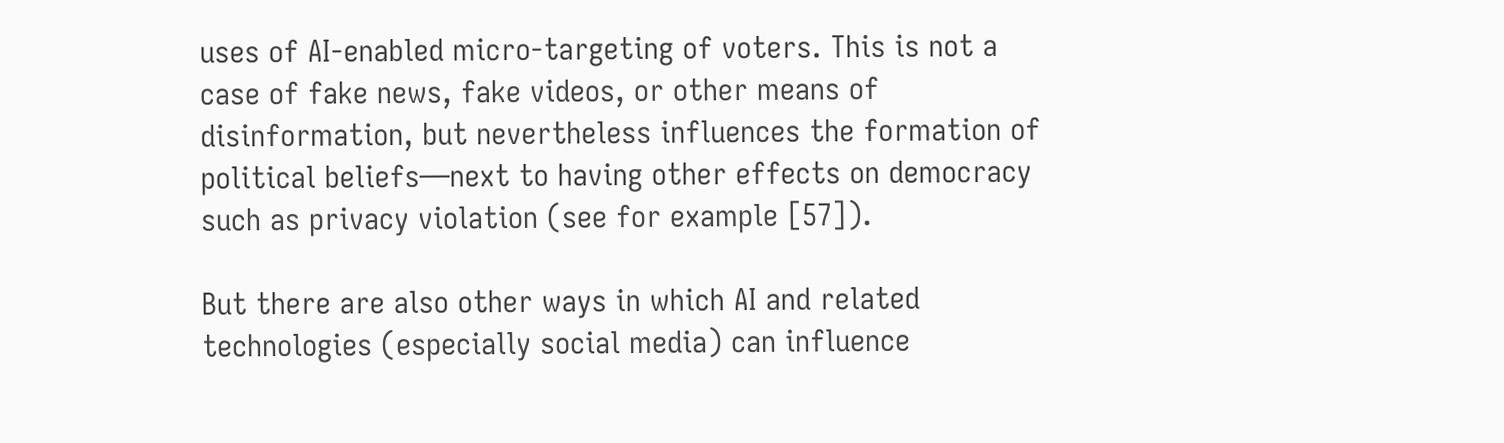uses of AI-enabled micro-targeting of voters. This is not a case of fake news, fake videos, or other means of disinformation, but nevertheless influences the formation of political beliefs—next to having other effects on democracy such as privacy violation (see for example [57]).

But there are also other ways in which AI and related technologies (especially social media) can influence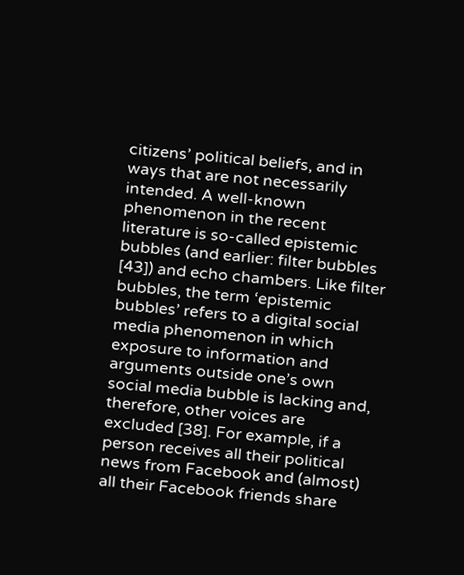citizens’ political beliefs, and in ways that are not necessarily intended. A well-known phenomenon in the recent literature is so-called epistemic bubbles (and earlier: filter bubbles [43]) and echo chambers. Like filter bubbles, the term ‘epistemic bubbles’ refers to a digital social media phenomenon in which exposure to information and arguments outside one’s own social media bubble is lacking and, therefore, other voices are excluded [38]. For example, if a person receives all their political news from Facebook and (almost) all their Facebook friends share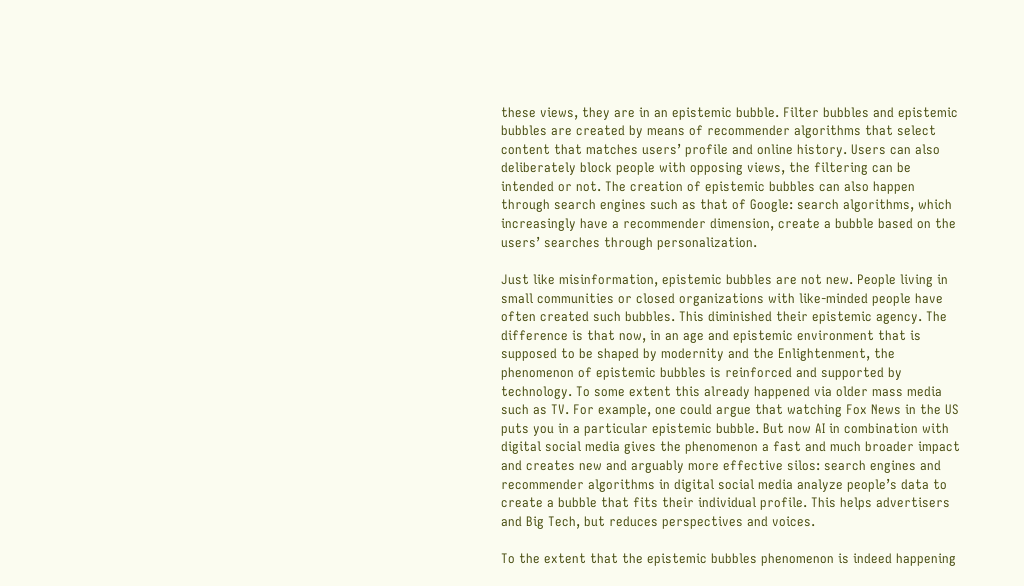these views, they are in an epistemic bubble. Filter bubbles and epistemic bubbles are created by means of recommender algorithms that select content that matches users’ profile and online history. Users can also deliberately block people with opposing views, the filtering can be intended or not. The creation of epistemic bubbles can also happen through search engines such as that of Google: search algorithms, which increasingly have a recommender dimension, create a bubble based on the users’ searches through personalization.

Just like misinformation, epistemic bubbles are not new. People living in small communities or closed organizations with like-minded people have often created such bubbles. This diminished their epistemic agency. The difference is that now, in an age and epistemic environment that is supposed to be shaped by modernity and the Enlightenment, the phenomenon of epistemic bubbles is reinforced and supported by technology. To some extent this already happened via older mass media such as TV. For example, one could argue that watching Fox News in the US puts you in a particular epistemic bubble. But now AI in combination with digital social media gives the phenomenon a fast and much broader impact and creates new and arguably more effective silos: search engines and recommender algorithms in digital social media analyze people’s data to create a bubble that fits their individual profile. This helps advertisers and Big Tech, but reduces perspectives and voices.

To the extent that the epistemic bubbles phenomenon is indeed happening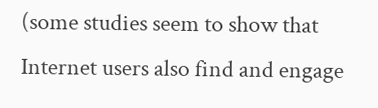(some studies seem to show that Internet users also find and engage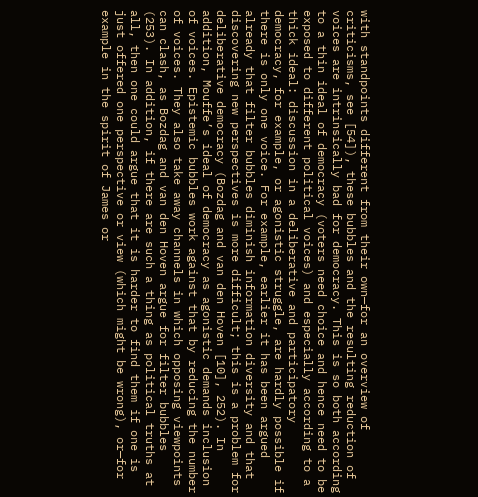with standpoints different from their own—for an overview of criticisms, see [54]), these bubbles and the resulting reduction of voices are intrinsically bad for democracy. This is so both according to a thin ideal of democracy (voters need choice and hence need to be exposed to different political voices) and especially according to a thick ideal: discussion in a deliberative and participatory democracy, for example, or agonistic struggle, are hardly possible if there is only one voice. For example, earlier it has been argued already that filter bubbles diminish information diversity and that discovering new perspectives is more difficult; this is a problem for deliberative democracy (Bozdag and van den Hoven [10], 252). In addition, Mouffe’s ideal of democracy as agonistic demands inclusion of voices. Epistemic bubbles work against that by reducing the number of voices. They also take away channels in which opposing viewpoints can clash, as Bozdag and van den Hoven argue for filter bubbles (253). In addition, if there are such a thing as political truths at all, then one could argue that it is harder to find them if one is just offered one perspective or view (which might be wrong), or—for example in the spirit of James or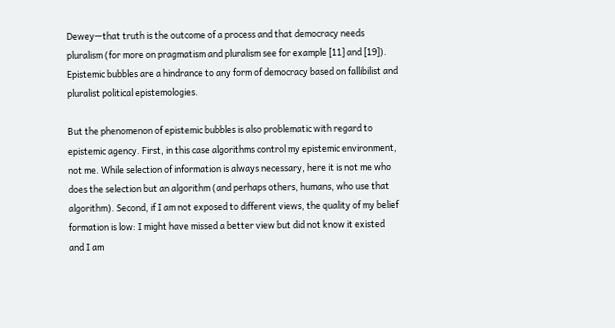Dewey—that truth is the outcome of a process and that democracy needs pluralism (for more on pragmatism and pluralism see for example [11] and [19]). Epistemic bubbles are a hindrance to any form of democracy based on fallibilist and pluralist political epistemologies.

But the phenomenon of epistemic bubbles is also problematic with regard to epistemic agency. First, in this case algorithms control my epistemic environment, not me. While selection of information is always necessary, here it is not me who does the selection but an algorithm (and perhaps others, humans, who use that algorithm). Second, if I am not exposed to different views, the quality of my belief formation is low: I might have missed a better view but did not know it existed and I am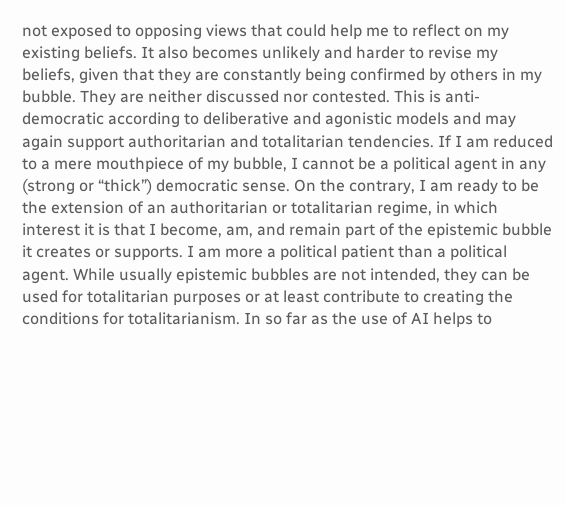not exposed to opposing views that could help me to reflect on my existing beliefs. It also becomes unlikely and harder to revise my beliefs, given that they are constantly being confirmed by others in my bubble. They are neither discussed nor contested. This is anti-democratic according to deliberative and agonistic models and may again support authoritarian and totalitarian tendencies. If I am reduced to a mere mouthpiece of my bubble, I cannot be a political agent in any (strong or “thick”) democratic sense. On the contrary, I am ready to be the extension of an authoritarian or totalitarian regime, in which interest it is that I become, am, and remain part of the epistemic bubble it creates or supports. I am more a political patient than a political agent. While usually epistemic bubbles are not intended, they can be used for totalitarian purposes or at least contribute to creating the conditions for totalitarianism. In so far as the use of AI helps to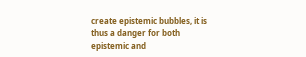create epistemic bubbles, it is thus a danger for both epistemic and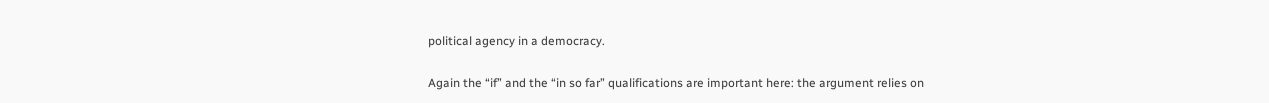political agency in a democracy.

Again the “if” and the “in so far” qualifications are important here: the argument relies on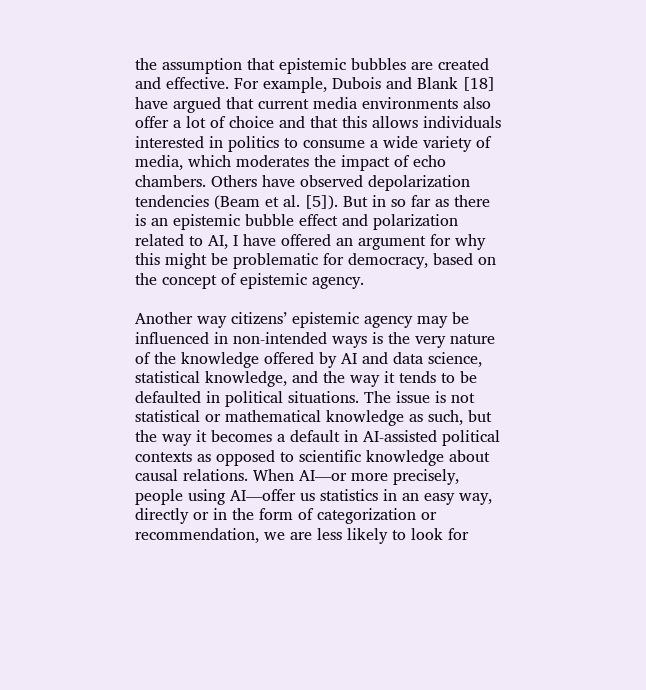the assumption that epistemic bubbles are created and effective. For example, Dubois and Blank [18] have argued that current media environments also offer a lot of choice and that this allows individuals interested in politics to consume a wide variety of media, which moderates the impact of echo chambers. Others have observed depolarization tendencies (Beam et al. [5]). But in so far as there is an epistemic bubble effect and polarization related to AI, I have offered an argument for why this might be problematic for democracy, based on the concept of epistemic agency.

Another way citizens’ epistemic agency may be influenced in non-intended ways is the very nature of the knowledge offered by AI and data science, statistical knowledge, and the way it tends to be defaulted in political situations. The issue is not statistical or mathematical knowledge as such, but the way it becomes a default in AI-assisted political contexts as opposed to scientific knowledge about causal relations. When AI—or more precisely, people using AI—offer us statistics in an easy way, directly or in the form of categorization or recommendation, we are less likely to look for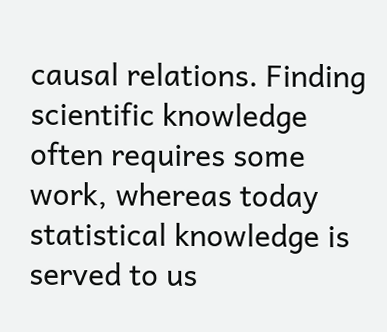causal relations. Finding scientific knowledge often requires some work, whereas today statistical knowledge is served to us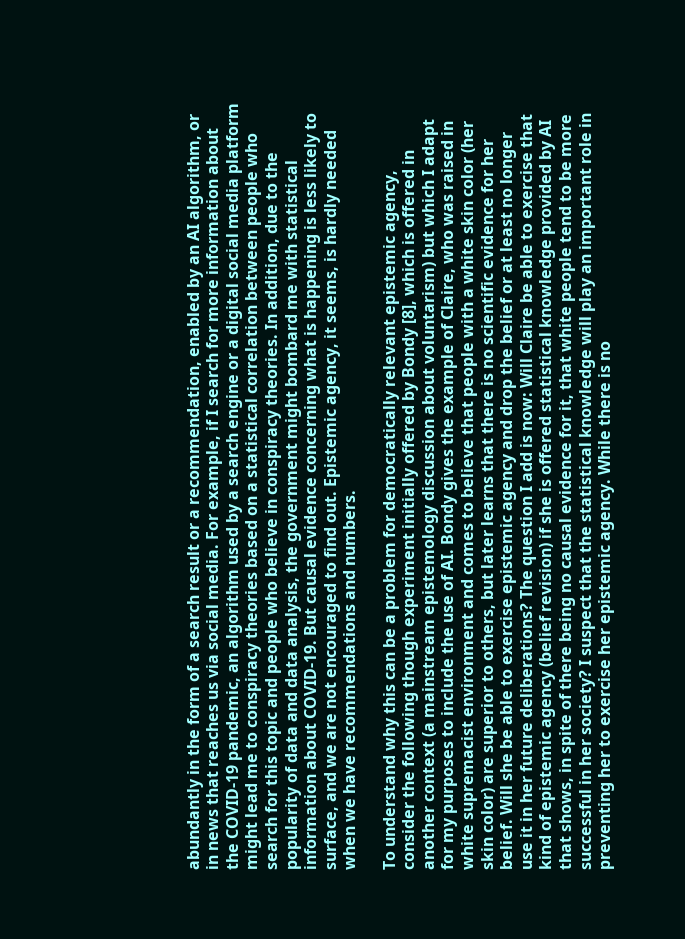abundantly in the form of a search result or a recommendation, enabled by an AI algorithm, or in news that reaches us via social media. For example, if I search for more information about the COVID-19 pandemic, an algorithm used by a search engine or a digital social media platform might lead me to conspiracy theories based on a statistical correlation between people who search for this topic and people who believe in conspiracy theories. In addition, due to the popularity of data and data analysis, the government might bombard me with statistical information about COVID-19. But causal evidence concerning what is happening is less likely to surface, and we are not encouraged to find out. Epistemic agency, it seems, is hardly needed when we have recommendations and numbers.

To understand why this can be a problem for democratically relevant epistemic agency, consider the following though experiment initially offered by Bondy [8], which is offered in another context (a mainstream epistemology discussion about voluntarism) but which I adapt for my purposes to include the use of AI. Bondy gives the example of Claire, who was raised in white supremacist environment and comes to believe that people with a white skin color (her skin color) are superior to others, but later learns that there is no scientific evidence for her belief. Will she be able to exercise epistemic agency and drop the belief or at least no longer use it in her future deliberations? The question I add is now: Will Claire be able to exercise that kind of epistemic agency (belief revision) if she is offered statistical knowledge provided by AI that shows, in spite of there being no causal evidence for it, that white people tend to be more successful in her society? I suspect that the statistical knowledge will play an important role in preventing her to exercise her epistemic agency. While there is no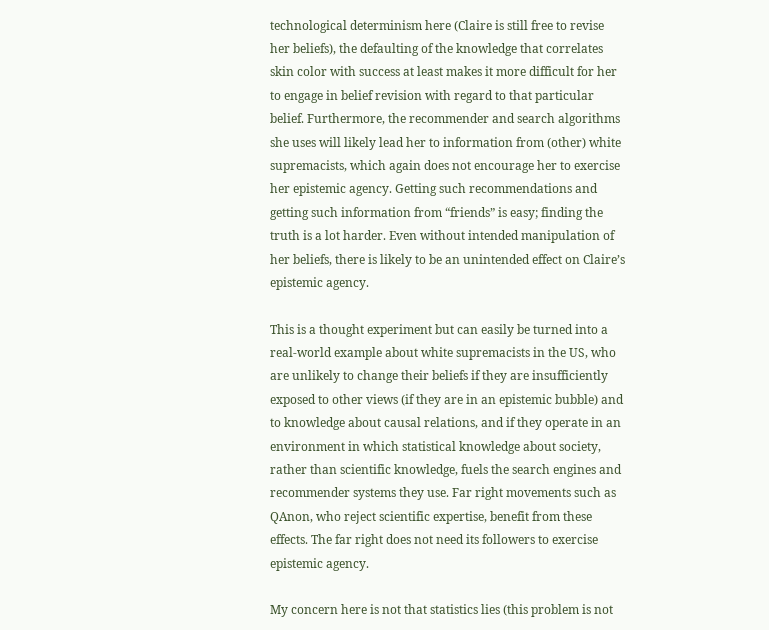technological determinism here (Claire is still free to revise her beliefs), the defaulting of the knowledge that correlates skin color with success at least makes it more difficult for her to engage in belief revision with regard to that particular belief. Furthermore, the recommender and search algorithms she uses will likely lead her to information from (other) white supremacists, which again does not encourage her to exercise her epistemic agency. Getting such recommendations and getting such information from “friends” is easy; finding the truth is a lot harder. Even without intended manipulation of her beliefs, there is likely to be an unintended effect on Claire’s epistemic agency.

This is a thought experiment but can easily be turned into a real-world example about white supremacists in the US, who are unlikely to change their beliefs if they are insufficiently exposed to other views (if they are in an epistemic bubble) and to knowledge about causal relations, and if they operate in an environment in which statistical knowledge about society, rather than scientific knowledge, fuels the search engines and recommender systems they use. Far right movements such as QAnon, who reject scientific expertise, benefit from these effects. The far right does not need its followers to exercise epistemic agency.

My concern here is not that statistics lies (this problem is not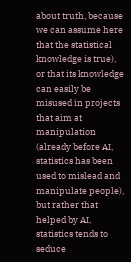about truth, because we can assume here that the statistical knowledge is true), or that its knowledge can easily be misused in projects that aim at manipulation (already before AI, statistics has been used to mislead and manipulate people), but rather that helped by AI, statistics tends to seduce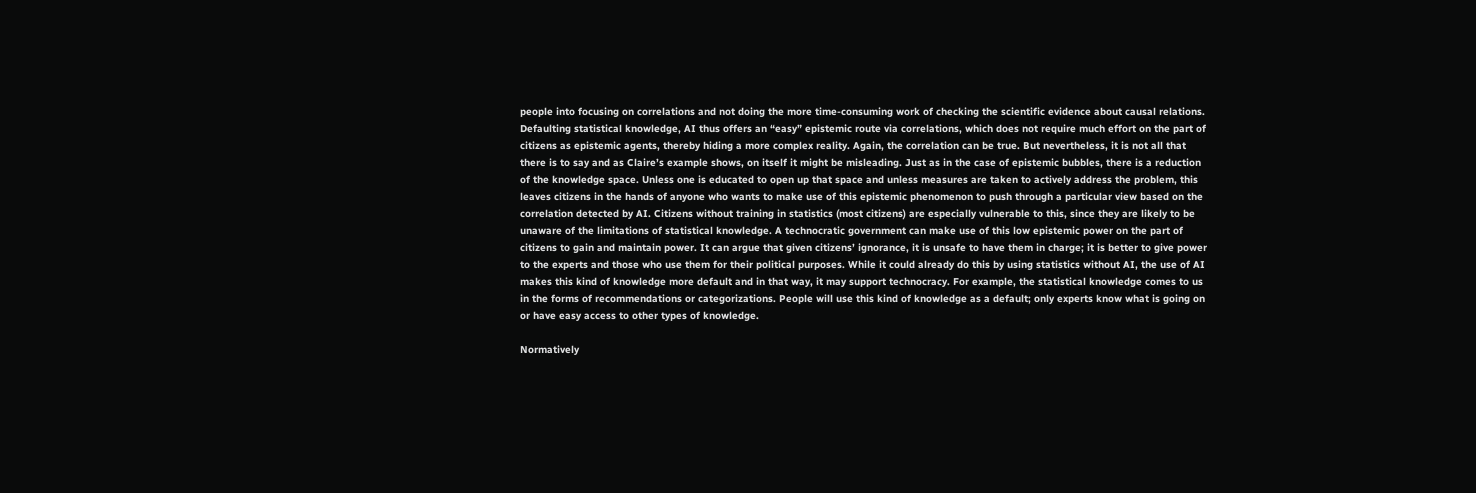people into focusing on correlations and not doing the more time-consuming work of checking the scientific evidence about causal relations. Defaulting statistical knowledge, AI thus offers an “easy” epistemic route via correlations, which does not require much effort on the part of citizens as epistemic agents, thereby hiding a more complex reality. Again, the correlation can be true. But nevertheless, it is not all that there is to say and as Claire’s example shows, on itself it might be misleading. Just as in the case of epistemic bubbles, there is a reduction of the knowledge space. Unless one is educated to open up that space and unless measures are taken to actively address the problem, this leaves citizens in the hands of anyone who wants to make use of this epistemic phenomenon to push through a particular view based on the correlation detected by AI. Citizens without training in statistics (most citizens) are especially vulnerable to this, since they are likely to be unaware of the limitations of statistical knowledge. A technocratic government can make use of this low epistemic power on the part of citizens to gain and maintain power. It can argue that given citizens’ ignorance, it is unsafe to have them in charge; it is better to give power to the experts and those who use them for their political purposes. While it could already do this by using statistics without AI, the use of AI makes this kind of knowledge more default and in that way, it may support technocracy. For example, the statistical knowledge comes to us in the forms of recommendations or categorizations. People will use this kind of knowledge as a default; only experts know what is going on or have easy access to other types of knowledge.

Normatively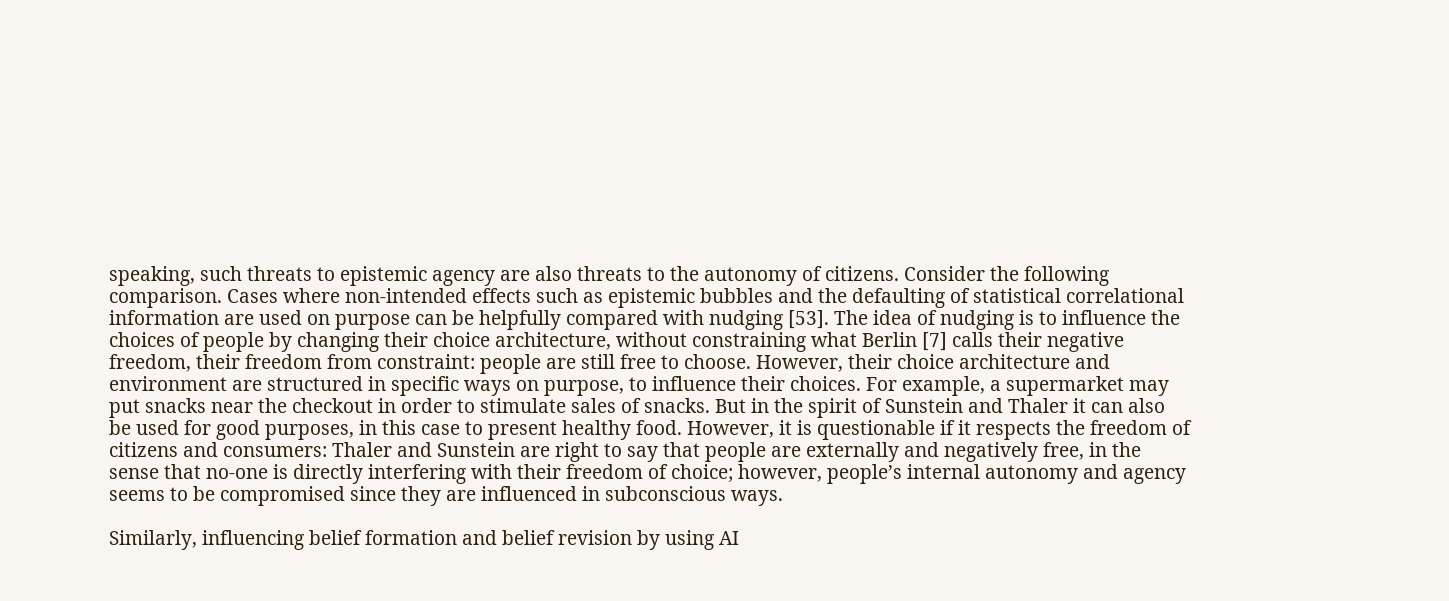speaking, such threats to epistemic agency are also threats to the autonomy of citizens. Consider the following comparison. Cases where non-intended effects such as epistemic bubbles and the defaulting of statistical correlational information are used on purpose can be helpfully compared with nudging [53]. The idea of nudging is to influence the choices of people by changing their choice architecture, without constraining what Berlin [7] calls their negative freedom, their freedom from constraint: people are still free to choose. However, their choice architecture and environment are structured in specific ways on purpose, to influence their choices. For example, a supermarket may put snacks near the checkout in order to stimulate sales of snacks. But in the spirit of Sunstein and Thaler it can also be used for good purposes, in this case to present healthy food. However, it is questionable if it respects the freedom of citizens and consumers: Thaler and Sunstein are right to say that people are externally and negatively free, in the sense that no-one is directly interfering with their freedom of choice; however, people’s internal autonomy and agency seems to be compromised since they are influenced in subconscious ways.

Similarly, influencing belief formation and belief revision by using AI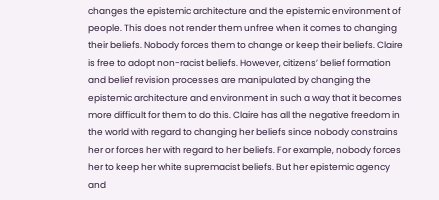changes the epistemic architecture and the epistemic environment of people. This does not render them unfree when it comes to changing their beliefs. Nobody forces them to change or keep their beliefs. Claire is free to adopt non-racist beliefs. However, citizens’ belief formation and belief revision processes are manipulated by changing the epistemic architecture and environment in such a way that it becomes more difficult for them to do this. Claire has all the negative freedom in the world with regard to changing her beliefs since nobody constrains her or forces her with regard to her beliefs. For example, nobody forces her to keep her white supremacist beliefs. But her epistemic agency and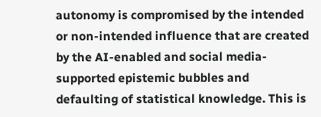autonomy is compromised by the intended or non-intended influence that are created by the AI-enabled and social media-supported epistemic bubbles and defaulting of statistical knowledge. This is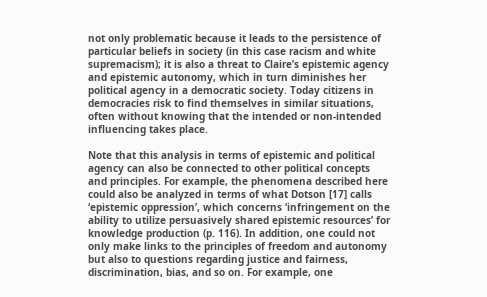not only problematic because it leads to the persistence of particular beliefs in society (in this case racism and white supremacism); it is also a threat to Claire’s epistemic agency and epistemic autonomy, which in turn diminishes her political agency in a democratic society. Today citizens in democracies risk to find themselves in similar situations, often without knowing that the intended or non-intended influencing takes place.

Note that this analysis in terms of epistemic and political agency can also be connected to other political concepts and principles. For example, the phenomena described here could also be analyzed in terms of what Dotson [17] calls ‘epistemic oppression’, which concerns ‘infringement on the ability to utilize persuasively shared epistemic resources’ for knowledge production (p. 116). In addition, one could not only make links to the principles of freedom and autonomy but also to questions regarding justice and fairness, discrimination, bias, and so on. For example, one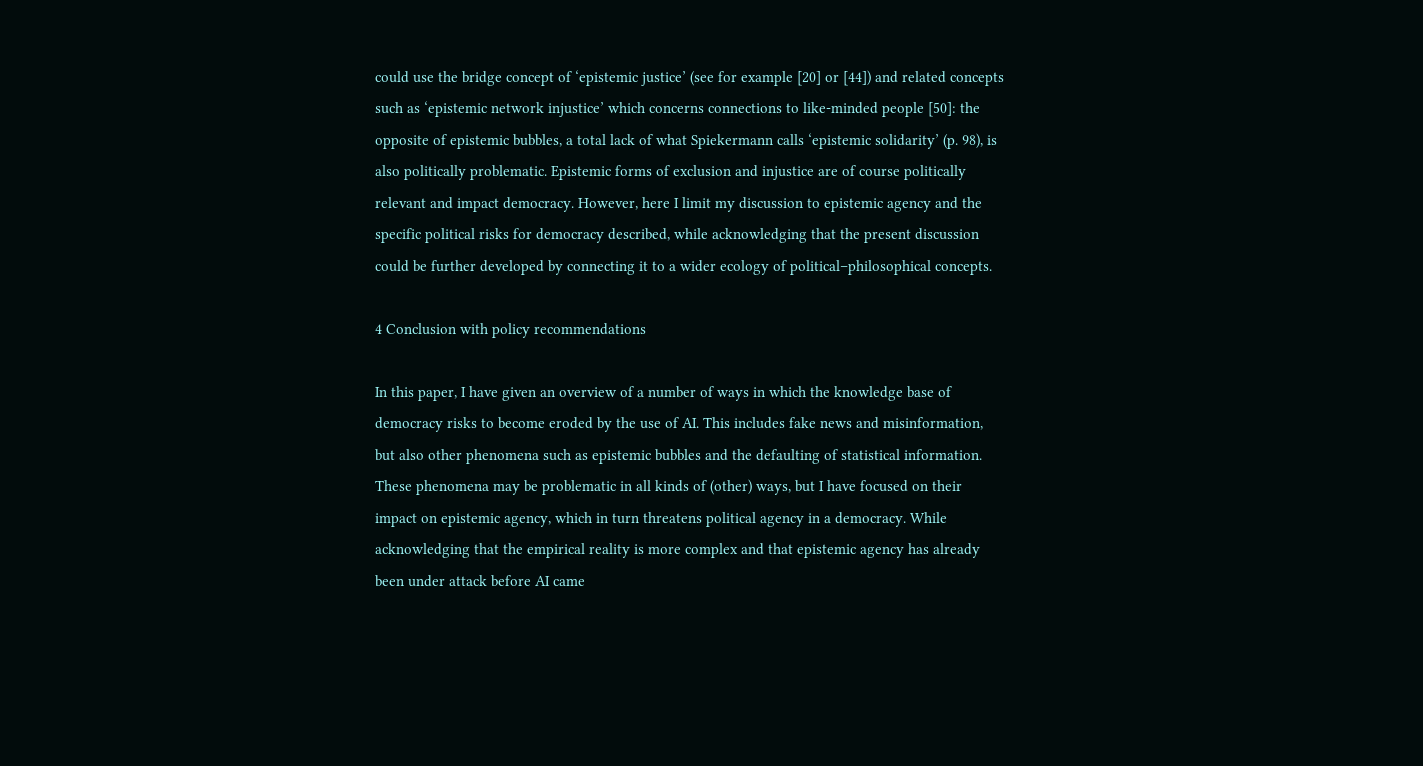could use the bridge concept of ‘epistemic justice’ (see for example [20] or [44]) and related concepts such as ‘epistemic network injustice’ which concerns connections to like-minded people [50]: the opposite of epistemic bubbles, a total lack of what Spiekermann calls ‘epistemic solidarity’ (p. 98), is also politically problematic. Epistemic forms of exclusion and injustice are of course politically relevant and impact democracy. However, here I limit my discussion to epistemic agency and the specific political risks for democracy described, while acknowledging that the present discussion could be further developed by connecting it to a wider ecology of political–philosophical concepts.

4 Conclusion with policy recommendations

In this paper, I have given an overview of a number of ways in which the knowledge base of democracy risks to become eroded by the use of AI. This includes fake news and misinformation, but also other phenomena such as epistemic bubbles and the defaulting of statistical information. These phenomena may be problematic in all kinds of (other) ways, but I have focused on their impact on epistemic agency, which in turn threatens political agency in a democracy. While acknowledging that the empirical reality is more complex and that epistemic agency has already been under attack before AI came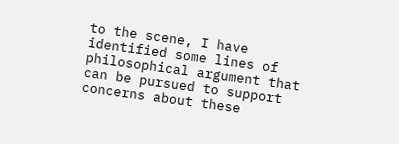to the scene, I have identified some lines of philosophical argument that can be pursued to support concerns about these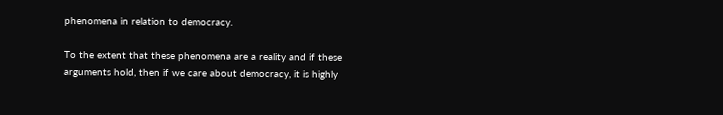phenomena in relation to democracy.

To the extent that these phenomena are a reality and if these arguments hold, then if we care about democracy, it is highly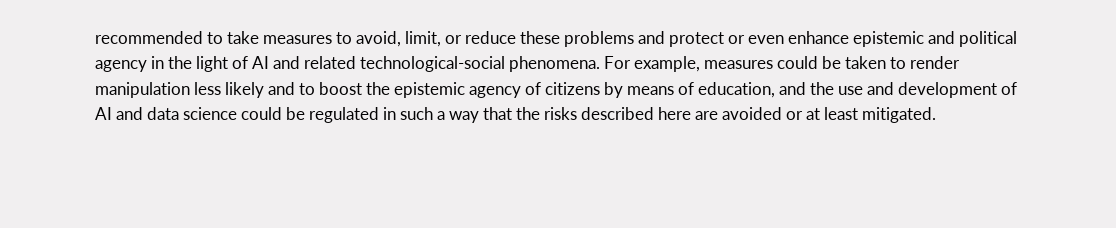recommended to take measures to avoid, limit, or reduce these problems and protect or even enhance epistemic and political agency in the light of AI and related technological-social phenomena. For example, measures could be taken to render manipulation less likely and to boost the epistemic agency of citizens by means of education, and the use and development of AI and data science could be regulated in such a way that the risks described here are avoided or at least mitigated.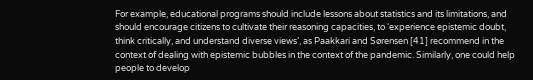For example, educational programs should include lessons about statistics and its limitations, and should encourage citizens to cultivate their reasoning capacities, to ‘experience epistemic doubt, think critically, and understand diverse views’, as Paakkari and Sørensen [41] recommend in the context of dealing with epistemic bubbles in the context of the pandemic. Similarly, one could help people to develop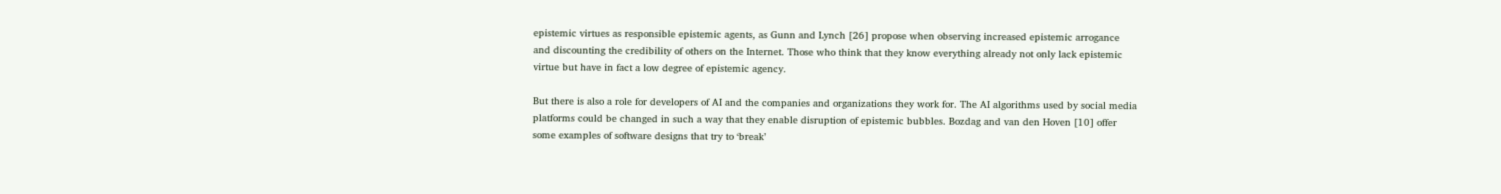epistemic virtues as responsible epistemic agents, as Gunn and Lynch [26] propose when observing increased epistemic arrogance and discounting the credibility of others on the Internet. Those who think that they know everything already not only lack epistemic virtue but have in fact a low degree of epistemic agency.

But there is also a role for developers of AI and the companies and organizations they work for. The AI algorithms used by social media platforms could be changed in such a way that they enable disruption of epistemic bubbles. Bozdag and van den Hoven [10] offer some examples of software designs that try to ‘break’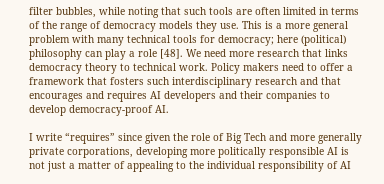filter bubbles, while noting that such tools are often limited in terms of the range of democracy models they use. This is a more general problem with many technical tools for democracy; here (political) philosophy can play a role [48]. We need more research that links democracy theory to technical work. Policy makers need to offer a framework that fosters such interdisciplinary research and that encourages and requires AI developers and their companies to develop democracy-proof AI.

I write “requires” since given the role of Big Tech and more generally private corporations, developing more politically responsible AI is not just a matter of appealing to the individual responsibility of AI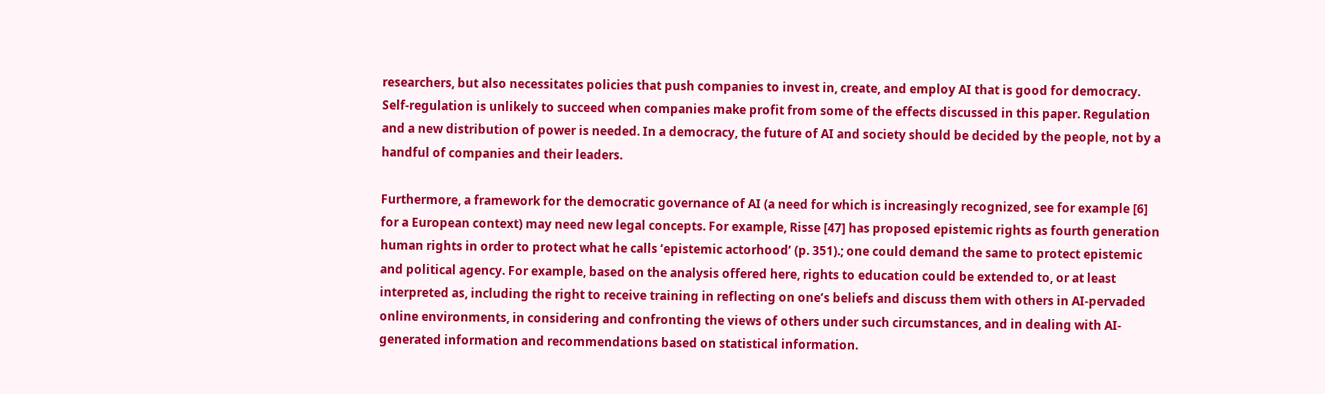researchers, but also necessitates policies that push companies to invest in, create, and employ AI that is good for democracy. Self-regulation is unlikely to succeed when companies make profit from some of the effects discussed in this paper. Regulation and a new distribution of power is needed. In a democracy, the future of AI and society should be decided by the people, not by a handful of companies and their leaders.

Furthermore, a framework for the democratic governance of AI (a need for which is increasingly recognized, see for example [6] for a European context) may need new legal concepts. For example, Risse [47] has proposed epistemic rights as fourth generation human rights in order to protect what he calls ‘epistemic actorhood’ (p. 351).; one could demand the same to protect epistemic and political agency. For example, based on the analysis offered here, rights to education could be extended to, or at least interpreted as, including the right to receive training in reflecting on one’s beliefs and discuss them with others in AI-pervaded online environments, in considering and confronting the views of others under such circumstances, and in dealing with AI-generated information and recommendations based on statistical information.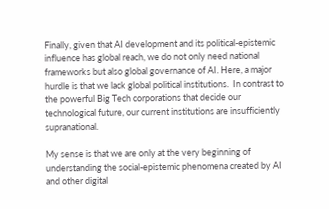Finally, given that AI development and its political-epistemic influence has global reach, we do not only need national frameworks but also global governance of AI. Here, a major hurdle is that we lack global political institutions.  In contrast to the powerful Big Tech corporations that decide our technological future, our current institutions are insufficiently supranational.

My sense is that we are only at the very beginning of understanding the social-epistemic phenomena created by AI and other digital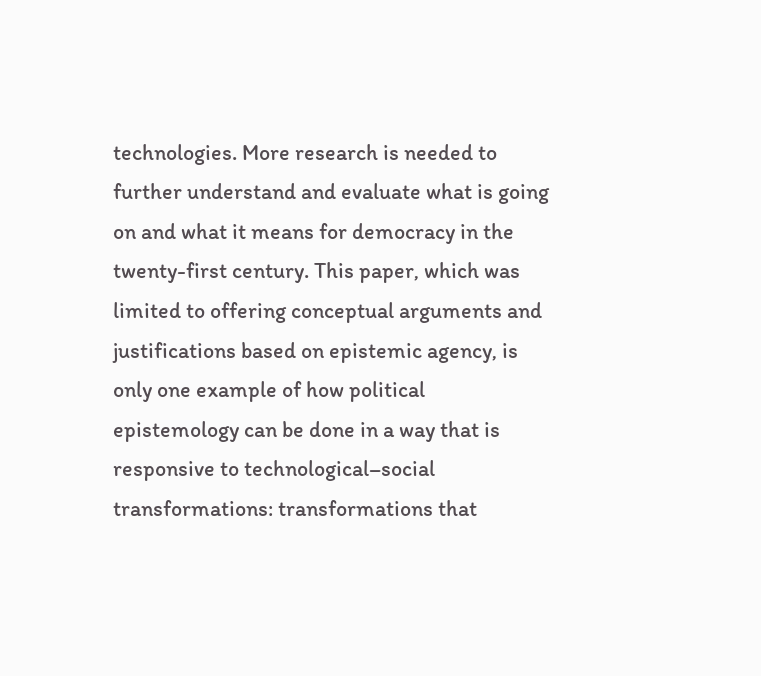technologies. More research is needed to further understand and evaluate what is going on and what it means for democracy in the twenty-first century. This paper, which was limited to offering conceptual arguments and justifications based on epistemic agency, is only one example of how political epistemology can be done in a way that is responsive to technological–social transformations: transformations that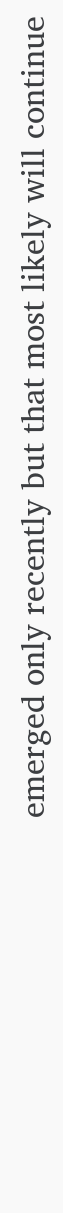emerged only recently but that most likely will continue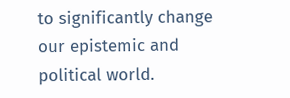to significantly change our epistemic and political world.